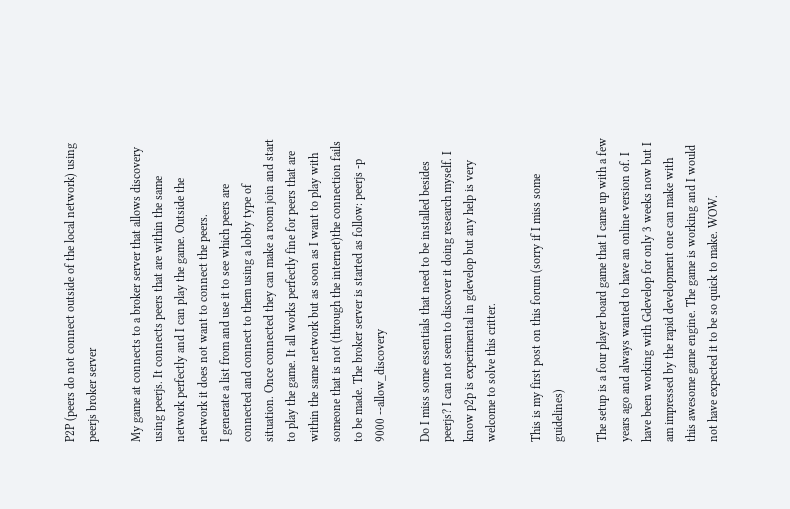P2P (peers do not connect outside of the local network) using peerjs broker server

My game at connects to a broker server that allows discovery using peerjs. It connects peers that are within the same network perfectly and I can play the game. Outside the network it does not want to connect the peers.
I generate a list from and use it to see which peers are connected and connect to them using a lobby type of situation. Once connected they can make a room join and start to play the game. It all works perfectly fine for peers that are within the same network but as soon as I want to play with someone that is not (through the internet)the connection fails to be made. The broker server is started as follow: peerjs -p 9000 --allow_discovery

Do I miss some essentials that need to be installed besides peerjs? I can not seem to discover it doing research myself. I know p2p is experimental in gdevelop but any help is very welcome to solve this critter.

This is my first post on this forum (sorry if I miss some guidelines)

The setup is a four player board game that I came up with a few years ago and always wanted to have an online version of. I have been working with Gdevelop for only 3 weeks now but I am impressed by the rapid development one can make with this awesome game engine. The game is working and I would not have expected it to be so quick to make. WOW.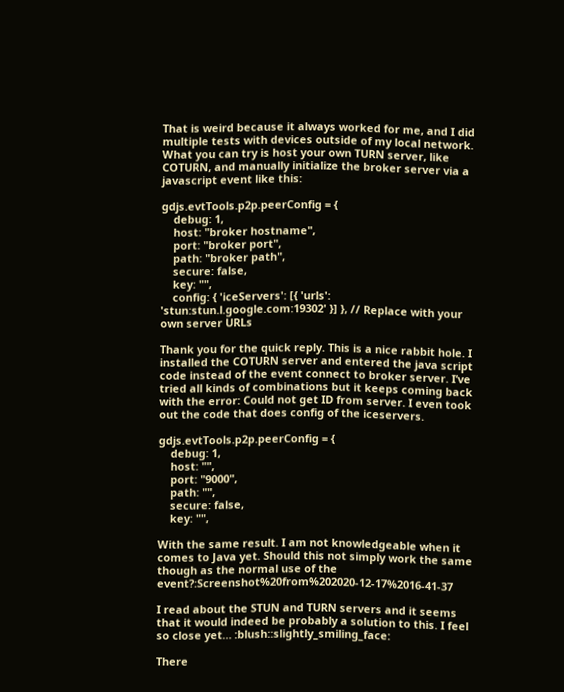That is weird because it always worked for me, and I did multiple tests with devices outside of my local network. What you can try is host your own TURN server, like COTURN, and manually initialize the broker server via a javascript event like this:

gdjs.evtTools.p2p.peerConfig = {
    debug: 1,
    host: "broker hostname",
    port: "broker port",
    path: "broker path",
    secure: false,
    key: "",
    config: { 'iceServers': [{ 'urls': 'stun:stun.l.google.com:19302' }] }, // Replace with your own server URLs

Thank you for the quick reply. This is a nice rabbit hole. I installed the COTURN server and entered the java script code instead of the event connect to broker server. I’ve tried all kinds of combinations but it keeps coming back with the error: Could not get ID from server. I even took out the code that does config of the iceservers.

gdjs.evtTools.p2p.peerConfig = {
    debug: 1,
    host: "",
    port: "9000",
    path: "",
    secure: false,
    key: "",

With the same result. I am not knowledgeable when it comes to Java yet. Should this not simply work the same though as the normal use of the event?:Screenshot%20from%202020-12-17%2016-41-37

I read about the STUN and TURN servers and it seems that it would indeed be probably a solution to this. I feel so close yet… :blush::slightly_smiling_face:

There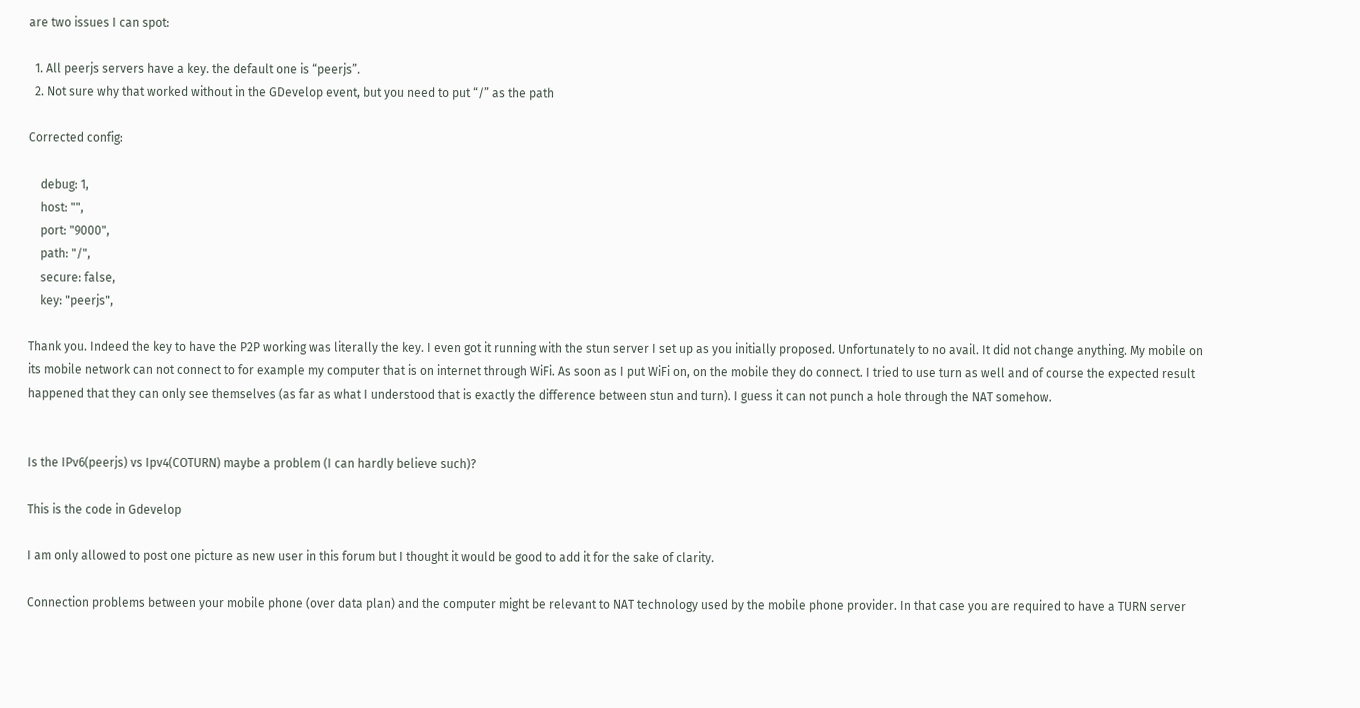are two issues I can spot:

  1. All peerjs servers have a key. the default one is “peerjs”.
  2. Not sure why that worked without in the GDevelop event, but you need to put “/” as the path

Corrected config:

    debug: 1,
    host: "",
    port: "9000",
    path: "/",
    secure: false,
    key: "peerjs",

Thank you. Indeed the key to have the P2P working was literally the key. I even got it running with the stun server I set up as you initially proposed. Unfortunately to no avail. It did not change anything. My mobile on its mobile network can not connect to for example my computer that is on internet through WiFi. As soon as I put WiFi on, on the mobile they do connect. I tried to use turn as well and of course the expected result happened that they can only see themselves (as far as what I understood that is exactly the difference between stun and turn). I guess it can not punch a hole through the NAT somehow.


Is the IPv6(peerjs) vs Ipv4(COTURN) maybe a problem (I can hardly believe such)?

This is the code in Gdevelop

I am only allowed to post one picture as new user in this forum but I thought it would be good to add it for the sake of clarity.

Connection problems between your mobile phone (over data plan) and the computer might be relevant to NAT technology used by the mobile phone provider. In that case you are required to have a TURN server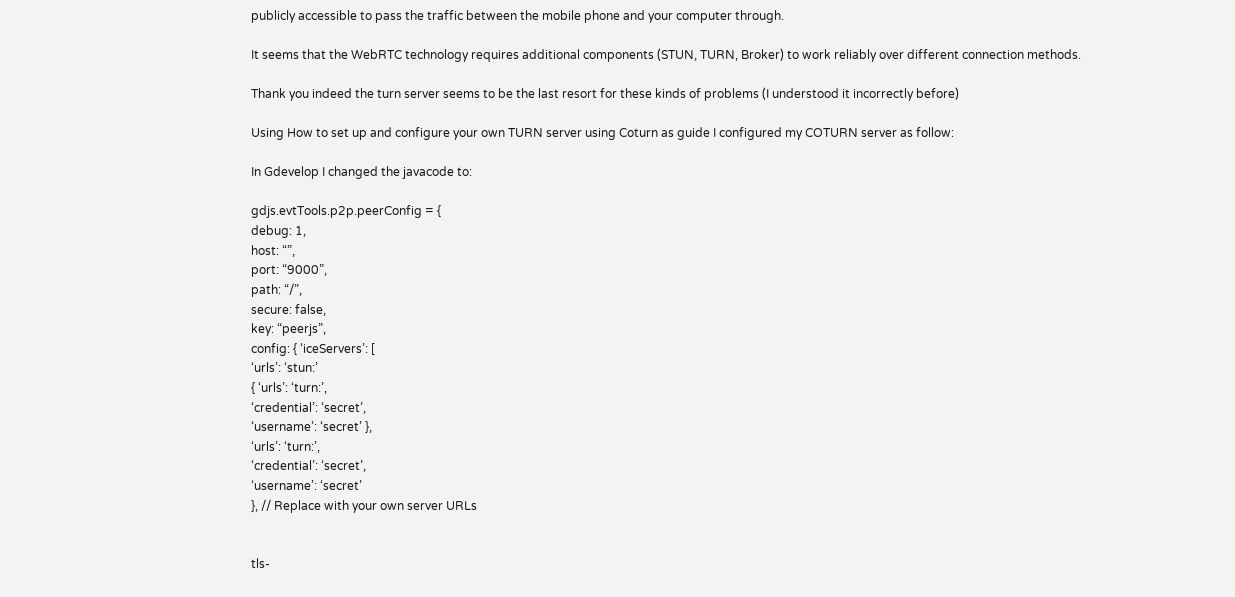publicly accessible to pass the traffic between the mobile phone and your computer through.

It seems that the WebRTC technology requires additional components (STUN, TURN, Broker) to work reliably over different connection methods.

Thank you indeed the turn server seems to be the last resort for these kinds of problems (I understood it incorrectly before)

Using How to set up and configure your own TURN server using Coturn as guide I configured my COTURN server as follow:

In Gdevelop I changed the javacode to:

gdjs.evtTools.p2p.peerConfig = {
debug: 1,
host: “”,
port: “9000”,
path: “/”,
secure: false,
key: “peerjs”,
config: { ‘iceServers’: [
‘urls’: ‘stun:’
{ ‘urls’: ‘turn:’,
‘credential’: ‘secret’,
‘username’: ‘secret’ },
‘urls’: ‘turn:’,
‘credential’: ‘secret’,
‘username’: ‘secret’
}, // Replace with your own server URLs


tls-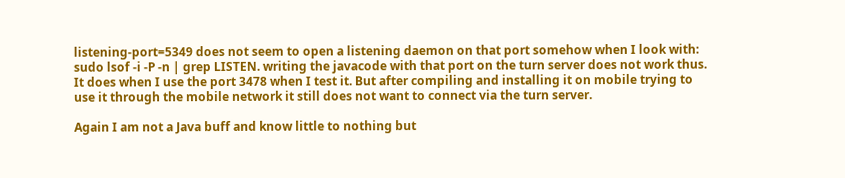listening-port=5349 does not seem to open a listening daemon on that port somehow when I look with: sudo lsof -i -P -n | grep LISTEN. writing the javacode with that port on the turn server does not work thus. It does when I use the port 3478 when I test it. But after compiling and installing it on mobile trying to use it through the mobile network it still does not want to connect via the turn server.

Again I am not a Java buff and know little to nothing but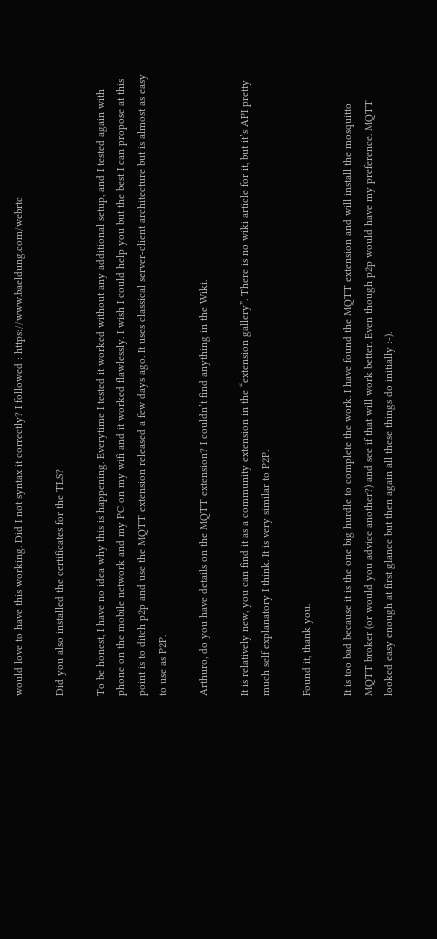would love to have this working. Did I not syntax it correctly? I followed : https://www.baeldung.com/webrtc

Did you also installed the certificates for the TLS?

To be honest, I have no idea why this is happening. Everytime I tested it worked without any additional setup, and I tested again with phone on the mobile network and my PC on my wifi and it worked flawlessly. I wish I could help you but the best I can propose at this point is to ditch p2p and use the MQTT extension released a few days ago. It uses classical server-client architecture but is almost as easy to use as P2P.

Arthuro, do you have details on the MQTT extension? I couldn’t find anything in the Wiki.

It is relatively new, you can find it as a community extension in the “extension gallery”. There is no wiki article for it, but it’s API pretty much self explanatory I think. It is very similar to P2P.

Found it, thank you.

It is too bad because it is the one big hurdle to complete the work. I have found the MQTT extension and will install the mosquitto MQTT broker (or would you advice another?) and see if that will work better. Even though p2p would have my preference. MQTT looked easy enough at first glance but then again all these things do initially :-).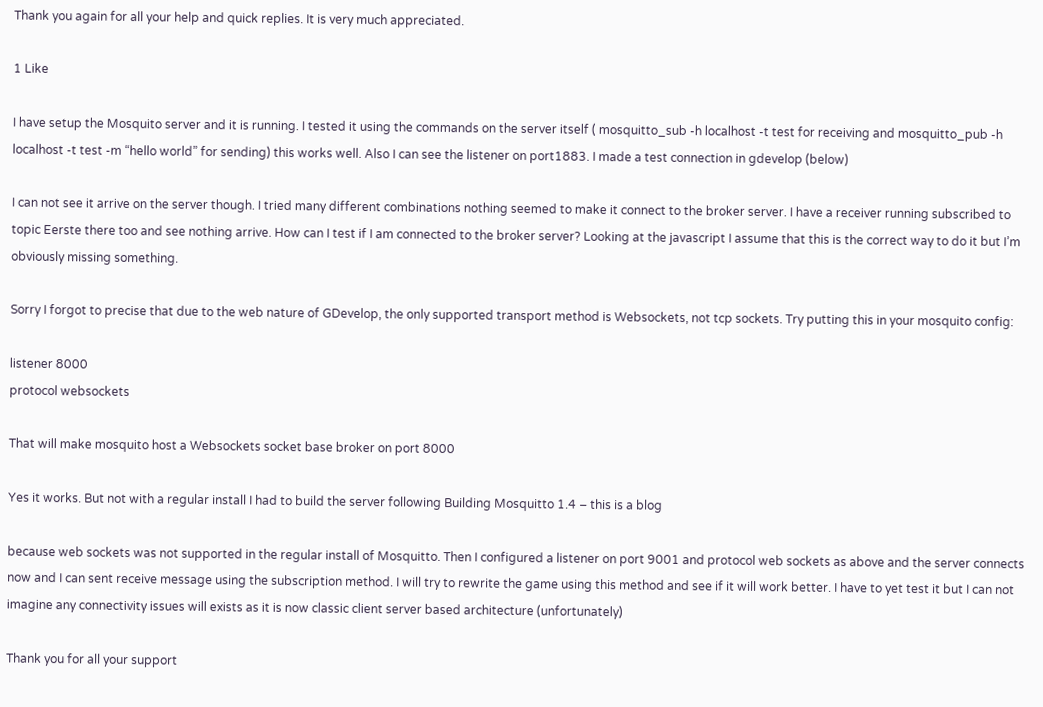Thank you again for all your help and quick replies. It is very much appreciated.

1 Like

I have setup the Mosquito server and it is running. I tested it using the commands on the server itself ( mosquitto_sub -h localhost -t test for receiving and mosquitto_pub -h localhost -t test -m “hello world” for sending) this works well. Also I can see the listener on port1883. I made a test connection in gdevelop (below)

I can not see it arrive on the server though. I tried many different combinations nothing seemed to make it connect to the broker server. I have a receiver running subscribed to topic Eerste there too and see nothing arrive. How can I test if I am connected to the broker server? Looking at the javascript I assume that this is the correct way to do it but I’m obviously missing something.

Sorry I forgot to precise that due to the web nature of GDevelop, the only supported transport method is Websockets, not tcp sockets. Try putting this in your mosquito config:

listener 8000
protocol websockets

That will make mosquito host a Websockets socket base broker on port 8000

Yes it works. But not with a regular install I had to build the server following Building Mosquitto 1.4 – this is a blog

because web sockets was not supported in the regular install of Mosquitto. Then I configured a listener on port 9001 and protocol web sockets as above and the server connects now and I can sent receive message using the subscription method. I will try to rewrite the game using this method and see if it will work better. I have to yet test it but I can not imagine any connectivity issues will exists as it is now classic client server based architecture (unfortunately)

Thank you for all your support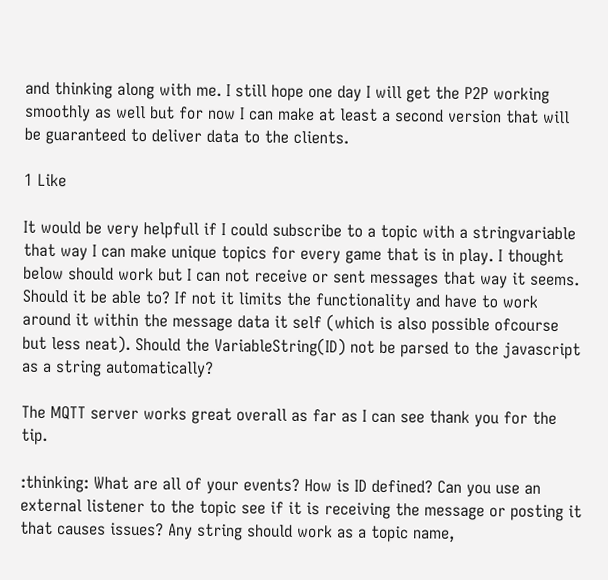and thinking along with me. I still hope one day I will get the P2P working smoothly as well but for now I can make at least a second version that will be guaranteed to deliver data to the clients.

1 Like

It would be very helpfull if I could subscribe to a topic with a stringvariable that way I can make unique topics for every game that is in play. I thought below should work but I can not receive or sent messages that way it seems. Should it be able to? If not it limits the functionality and have to work around it within the message data it self (which is also possible ofcourse but less neat). Should the VariableString(ID) not be parsed to the javascript as a string automatically?

The MQTT server works great overall as far as I can see thank you for the tip.

:thinking: What are all of your events? How is ID defined? Can you use an external listener to the topic see if it is receiving the message or posting it that causes issues? Any string should work as a topic name,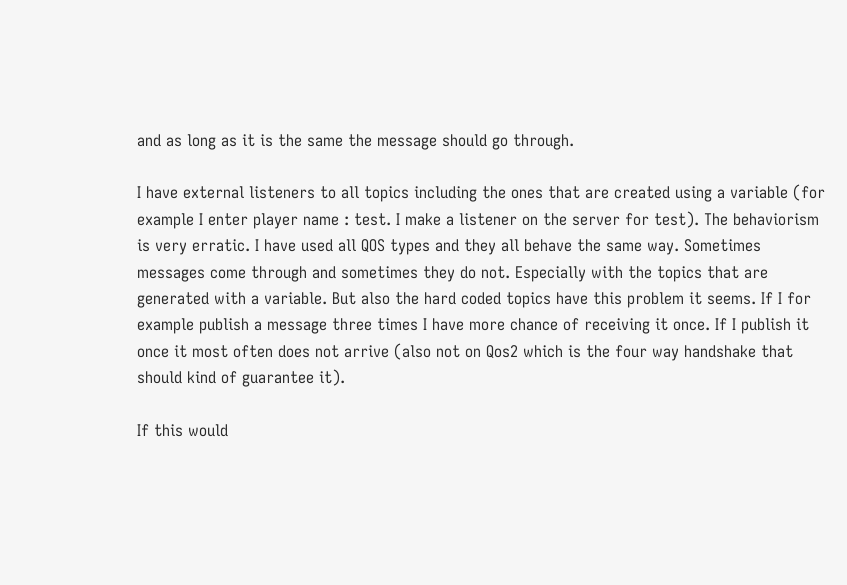and as long as it is the same the message should go through.

I have external listeners to all topics including the ones that are created using a variable (for example I enter player name : test. I make a listener on the server for test). The behaviorism is very erratic. I have used all QOS types and they all behave the same way. Sometimes messages come through and sometimes they do not. Especially with the topics that are generated with a variable. But also the hard coded topics have this problem it seems. If I for example publish a message three times I have more chance of receiving it once. If I publish it once it most often does not arrive (also not on Qos2 which is the four way handshake that should kind of guarantee it).

If this would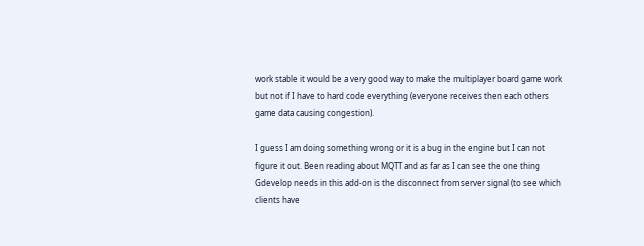work stable it would be a very good way to make the multiplayer board game work but not if I have to hard code everything (everyone receives then each others game data causing congestion).

I guess I am doing something wrong or it is a bug in the engine but I can not figure it out. Been reading about MQTT and as far as I can see the one thing Gdevelop needs in this add-on is the disconnect from server signal (to see which clients have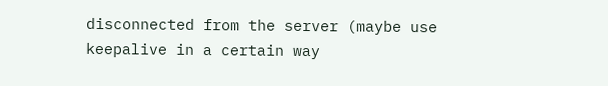disconnected from the server (maybe use keepalive in a certain way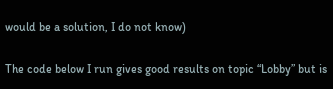would be a solution, I do not know)

The code below I run gives good results on topic “Lobby” but is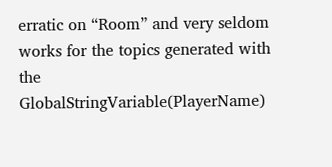erratic on “Room” and very seldom works for the topics generated with the GlobalStringVariable(PlayerName)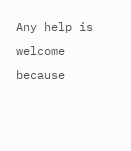Any help is welcome because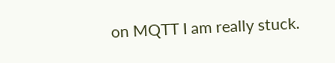on MQTT I am really stuck.